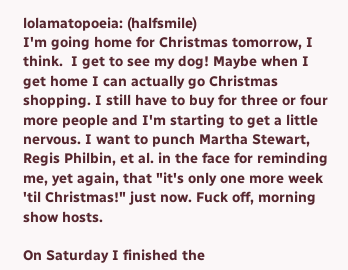lolamatopoeia: (halfsmile)
I'm going home for Christmas tomorrow, I think.  I get to see my dog! Maybe when I get home I can actually go Christmas shopping. I still have to buy for three or four more people and I'm starting to get a little nervous. I want to punch Martha Stewart, Regis Philbin, et al. in the face for reminding me, yet again, that "it's only one more week 'til Christmas!" just now. Fuck off, morning show hosts.

On Saturday I finished the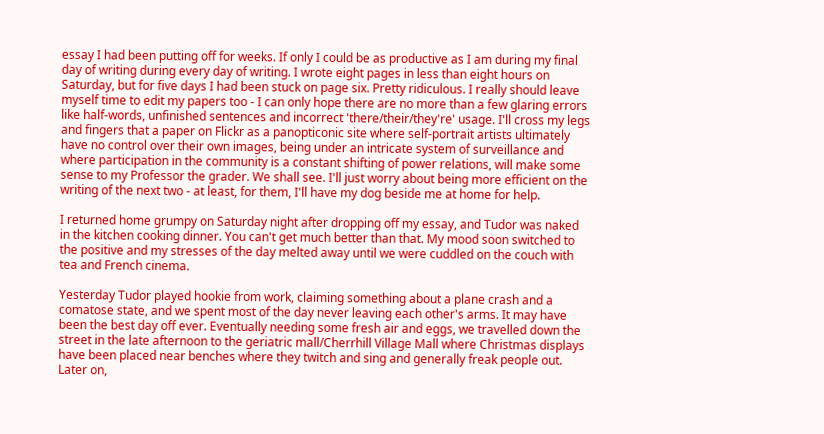essay I had been putting off for weeks. If only I could be as productive as I am during my final day of writing during every day of writing. I wrote eight pages in less than eight hours on Saturday, but for five days I had been stuck on page six. Pretty ridiculous. I really should leave myself time to edit my papers too - I can only hope there are no more than a few glaring errors like half-words, unfinished sentences and incorrect 'there/their/they're' usage. I'll cross my legs and fingers that a paper on Flickr as a panopticonic site where self-portrait artists ultimately have no control over their own images, being under an intricate system of surveillance and where participation in the community is a constant shifting of power relations, will make some sense to my Professor the grader. We shall see. I'll just worry about being more efficient on the writing of the next two - at least, for them, I'll have my dog beside me at home for help.

I returned home grumpy on Saturday night after dropping off my essay, and Tudor was naked in the kitchen cooking dinner. You can't get much better than that. My mood soon switched to the positive and my stresses of the day melted away until we were cuddled on the couch with tea and French cinema.

Yesterday Tudor played hookie from work, claiming something about a plane crash and a comatose state, and we spent most of the day never leaving each other's arms. It may have been the best day off ever. Eventually needing some fresh air and eggs, we travelled down the street in the late afternoon to the geriatric mall/Cherrhill Village Mall where Christmas displays have been placed near benches where they twitch and sing and generally freak people out. Later on,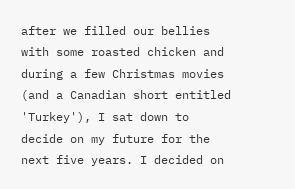after we filled our bellies with some roasted chicken and during a few Christmas movies (and a Canadian short entitled 'Turkey'), I sat down to decide on my future for the next five years. I decided on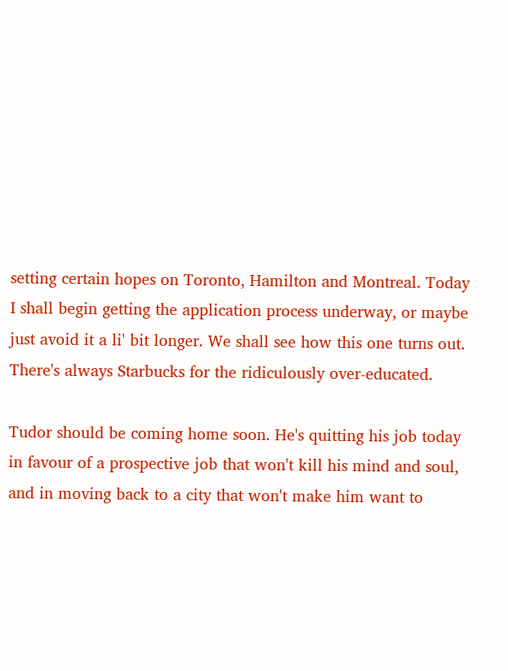setting certain hopes on Toronto, Hamilton and Montreal. Today I shall begin getting the application process underway, or maybe just avoid it a li' bit longer. We shall see how this one turns out. There's always Starbucks for the ridiculously over-educated.

Tudor should be coming home soon. He's quitting his job today in favour of a prospective job that won't kill his mind and soul, and in moving back to a city that won't make him want to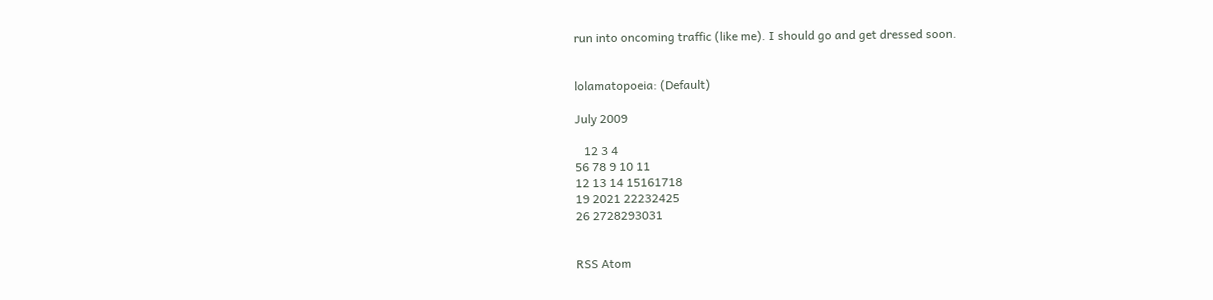run into oncoming traffic (like me). I should go and get dressed soon.


lolamatopoeia: (Default)

July 2009

   12 3 4
56 78 9 10 11
12 13 14 15161718
19 2021 22232425
26 2728293031


RSS Atom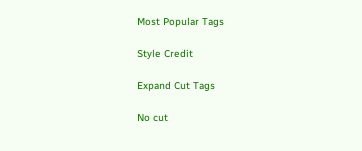Most Popular Tags

Style Credit

Expand Cut Tags

No cut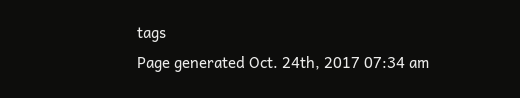tags
Page generated Oct. 24th, 2017 07:34 am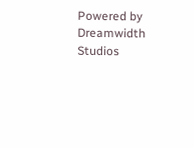Powered by Dreamwidth Studios